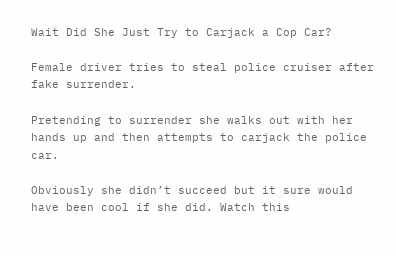Wait Did She Just Try to Carjack a Cop Car?

Female driver tries to steal police cruiser after fake surrender.

Pretending to surrender she walks out with her hands up and then attempts to carjack the police car.

Obviously she didn’t succeed but it sure would have been cool if she did. Watch this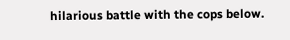hilarious battle with the cops below.